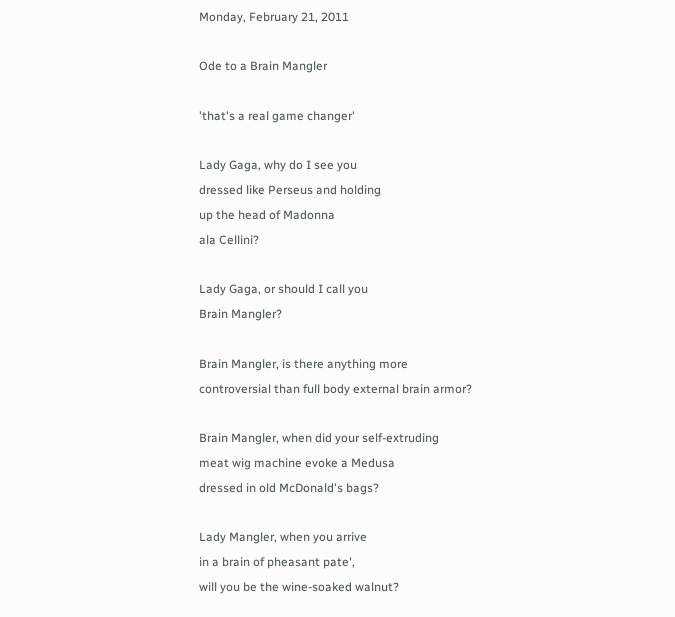Monday, February 21, 2011

Ode to a Brain Mangler

'that's a real game changer'

Lady Gaga, why do I see you
dressed like Perseus and holding
up the head of Madonna
ala Cellini?

Lady Gaga, or should I call you
Brain Mangler?

Brain Mangler, is there anything more
controversial than full body external brain armor?

Brain Mangler, when did your self-extruding
meat wig machine evoke a Medusa
dressed in old McDonald's bags?

Lady Mangler, when you arrive
in a brain of pheasant pate',
will you be the wine-soaked walnut?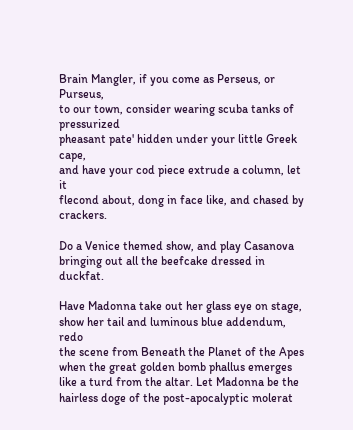Brain Mangler, if you come as Perseus, or Purseus,
to our town, consider wearing scuba tanks of pressurized
pheasant pate' hidden under your little Greek cape,
and have your cod piece extrude a column, let it
flecond about, dong in face like, and chased by crackers.

Do a Venice themed show, and play Casanova
bringing out all the beefcake dressed in duckfat.

Have Madonna take out her glass eye on stage,
show her tail and luminous blue addendum, redo
the scene from Beneath the Planet of the Apes
when the great golden bomb phallus emerges
like a turd from the altar. Let Madonna be the
hairless doge of the post-apocalyptic molerat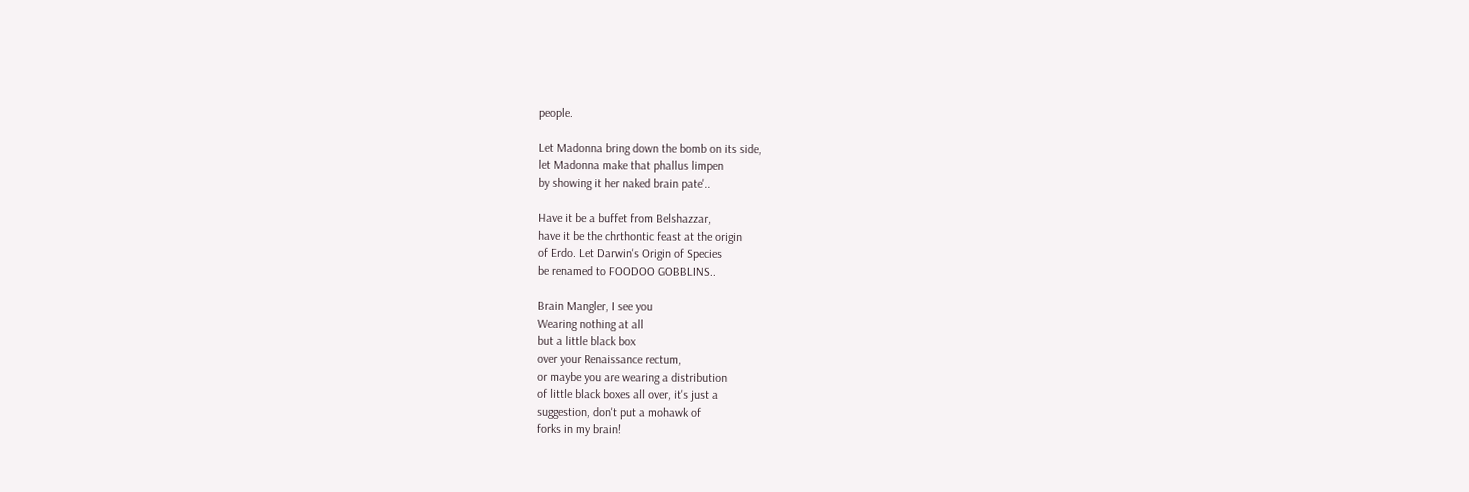people.

Let Madonna bring down the bomb on its side,
let Madonna make that phallus limpen
by showing it her naked brain pate'..

Have it be a buffet from Belshazzar,
have it be the chrthontic feast at the origin
of Erdo. Let Darwin's Origin of Species
be renamed to FOODOO GOBBLINS..

Brain Mangler, I see you
Wearing nothing at all
but a little black box
over your Renaissance rectum,
or maybe you are wearing a distribution
of little black boxes all over, it's just a
suggestion, don't put a mohawk of
forks in my brain!